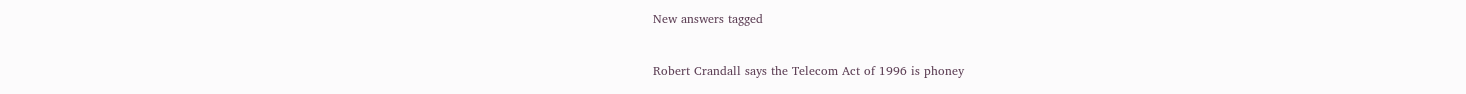New answers tagged


Robert Crandall says the Telecom Act of 1996 is phoney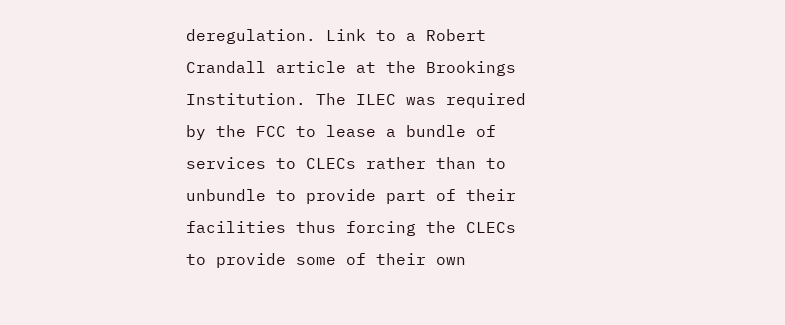deregulation. Link to a Robert Crandall article at the Brookings Institution. The ILEC was required by the FCC to lease a bundle of services to CLECs rather than to unbundle to provide part of their facilities thus forcing the CLECs to provide some of their own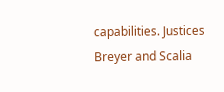capabilities. Justices Breyer and Scalia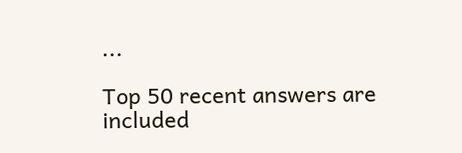...

Top 50 recent answers are included